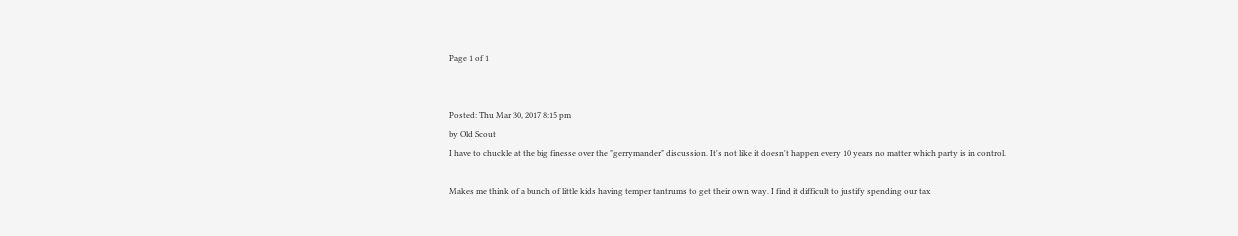Page 1 of 1


Posted: Thu Mar 30, 2017 8:15 pm
by Old Scout
I have to chuckle at the big finesse over the "gerrymander" discussion. It's not like it doesn't happen every 10 years no matter which party is in control.

Makes me think of a bunch of little kids having temper tantrums to get their own way. I find it difficult to justify spending our tax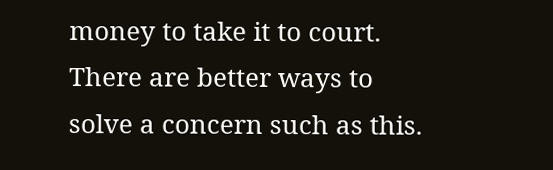money to take it to court. There are better ways to solve a concern such as this.